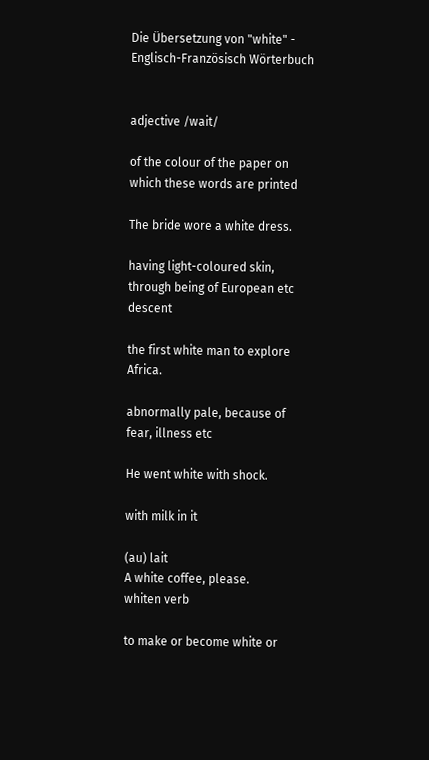Die Übersetzung von "white" - Englisch-Französisch Wörterbuch


adjective /wait/

of the colour of the paper on which these words are printed

The bride wore a white dress.

having light-coloured skin, through being of European etc descent

the first white man to explore Africa.

abnormally pale, because of fear, illness etc

He went white with shock.

with milk in it

(au) lait
A white coffee, please.
whiten verb

to make or become white or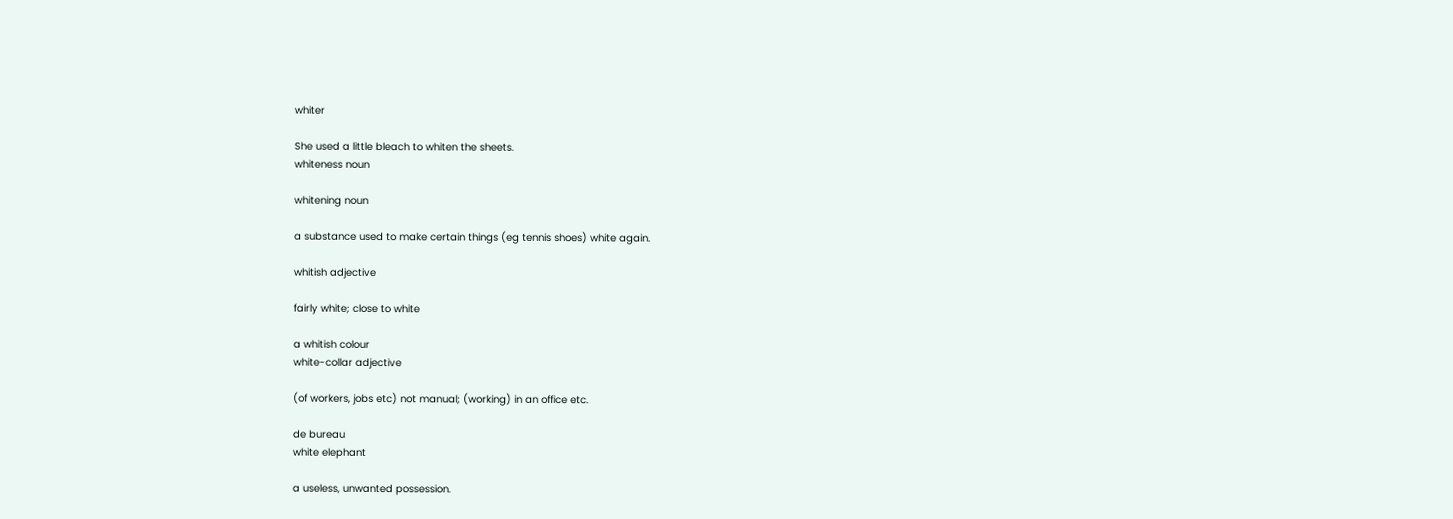whiter

She used a little bleach to whiten the sheets.
whiteness noun

whitening noun

a substance used to make certain things (eg tennis shoes) white again.

whitish adjective

fairly white; close to white

a whitish colour
white-collar adjective

(of workers, jobs etc) not manual; (working) in an office etc.

de bureau
white elephant

a useless, unwanted possession.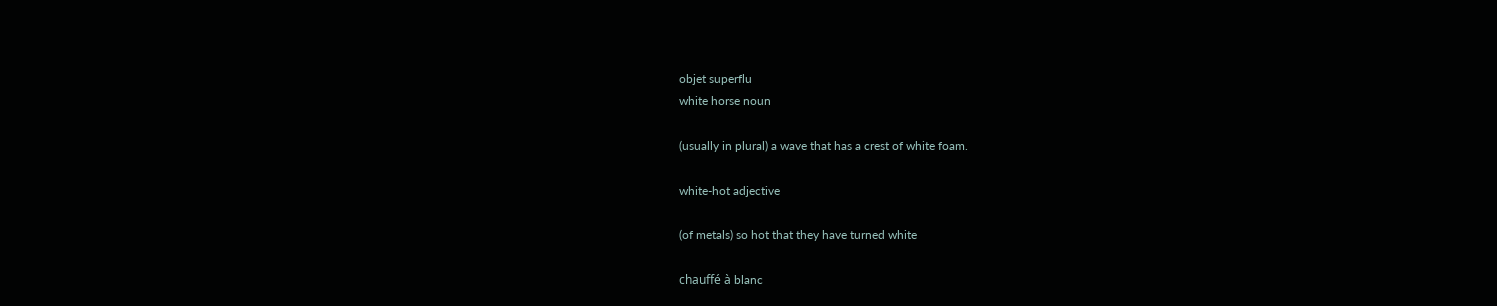objet superflu
white horse noun

(usually in plural) a wave that has a crest of white foam.

white-hot adjective

(of metals) so hot that they have turned white

chauffé à blanc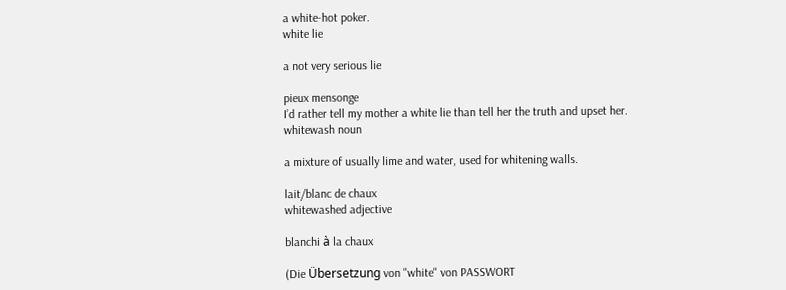a white-hot poker.
white lie

a not very serious lie

pieux mensonge
I’d rather tell my mother a white lie than tell her the truth and upset her.
whitewash noun

a mixture of usually lime and water, used for whitening walls.

lait/blanc de chaux
whitewashed adjective

blanchi à la chaux

(Die Übersetzung von "white" von PASSWORT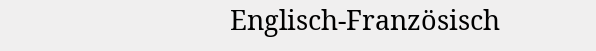Englisch-Französisch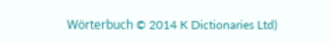Wörterbuch © 2014 K Dictionaries Ltd)